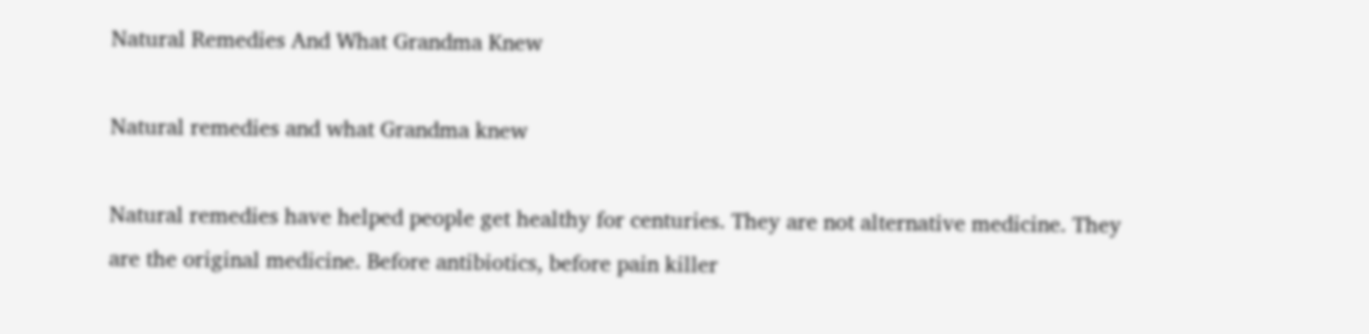Natural Remedies And What Grandma Knew

Natural remedies and what Grandma knew

Natural remedies have helped people get healthy for centuries. They are not alternative medicine. They are the original medicine. Before antibiotics, before pain killer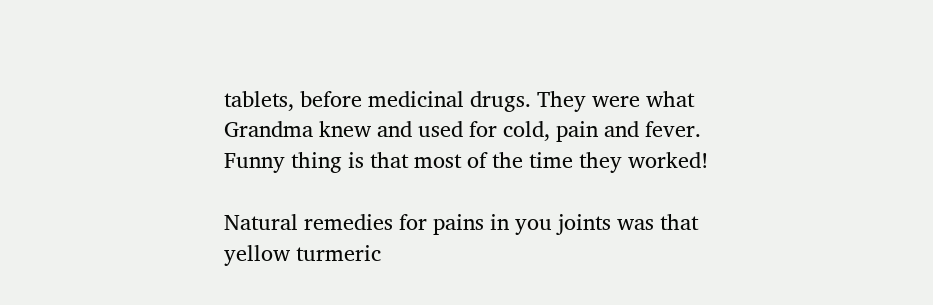tablets, before medicinal drugs. They were what Grandma knew and used for cold, pain and fever. Funny thing is that most of the time they worked!

Natural remedies for pains in you joints was that yellow turmeric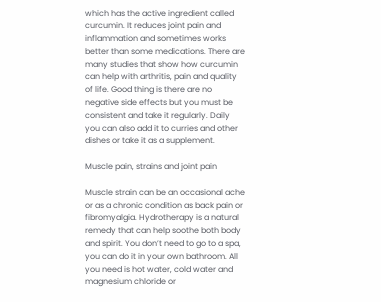which has the active ingredient called curcumin. It reduces joint pain and inflammation and sometimes works better than some medications. There are many studies that show how curcumin can help with arthritis, pain and quality of life. Good thing is there are no negative side effects but you must be consistent and take it regularly. Daily you can also add it to curries and other dishes or take it as a supplement.

Muscle pain, strains and joint pain

Muscle strain can be an occasional ache or as a chronic condition as back pain or fibromyalgia. Hydrotherapy is a natural remedy that can help soothe both body and spirit. You don’t need to go to a spa, you can do it in your own bathroom. All you need is hot water, cold water and magnesium chloride or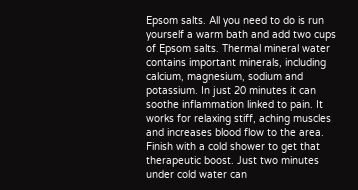Epsom salts. All you need to do is run yourself a warm bath and add two cups of Epsom salts. Thermal mineral water contains important minerals, including calcium, magnesium, sodium and potassium. In just 20 minutes it can soothe inflammation linked to pain. It works for relaxing stiff, aching muscles and increases blood flow to the area. Finish with a cold shower to get that therapeutic boost. Just two minutes under cold water can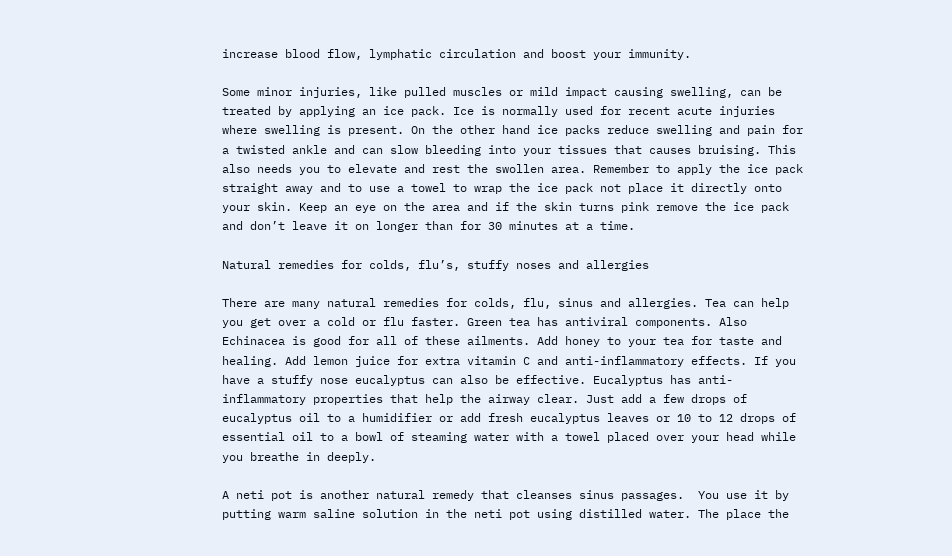increase blood flow, lymphatic circulation and boost your immunity.

Some minor injuries, like pulled muscles or mild impact causing swelling, can be treated by applying an ice pack. Ice is normally used for recent acute injuries where swelling is present. On the other hand ice packs reduce swelling and pain for a twisted ankle and can slow bleeding into your tissues that causes bruising. This also needs you to elevate and rest the swollen area. Remember to apply the ice pack straight away and to use a towel to wrap the ice pack not place it directly onto your skin. Keep an eye on the area and if the skin turns pink remove the ice pack and don’t leave it on longer than for 30 minutes at a time.

Natural remedies for colds, flu’s, stuffy noses and allergies

There are many natural remedies for colds, flu, sinus and allergies. Tea can help you get over a cold or flu faster. Green tea has antiviral components. Also Echinacea is good for all of these ailments. Add honey to your tea for taste and healing. Add lemon juice for extra vitamin C and anti-inflammatory effects. If you have a stuffy nose eucalyptus can also be effective. Eucalyptus has anti-inflammatory properties that help the airway clear. Just add a few drops of eucalyptus oil to a humidifier or add fresh eucalyptus leaves or 10 to 12 drops of essential oil to a bowl of steaming water with a towel placed over your head while you breathe in deeply.

A neti pot is another natural remedy that cleanses sinus passages.  You use it by putting warm saline solution in the neti pot using distilled water. The place the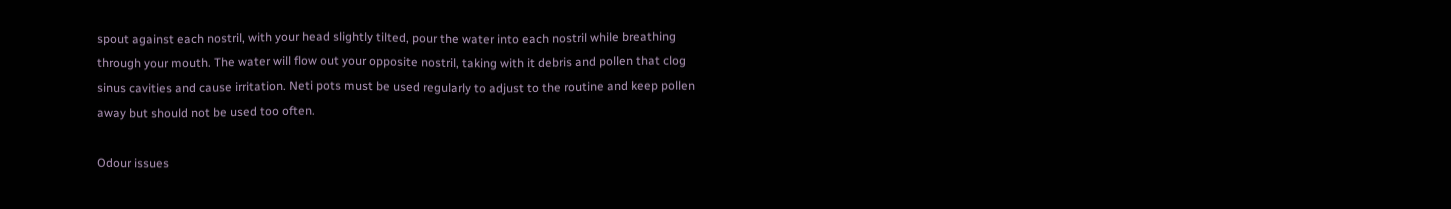spout against each nostril, with your head slightly tilted, pour the water into each nostril while breathing through your mouth. The water will flow out your opposite nostril, taking with it debris and pollen that clog sinus cavities and cause irritation. Neti pots must be used regularly to adjust to the routine and keep pollen away but should not be used too often.

Odour issues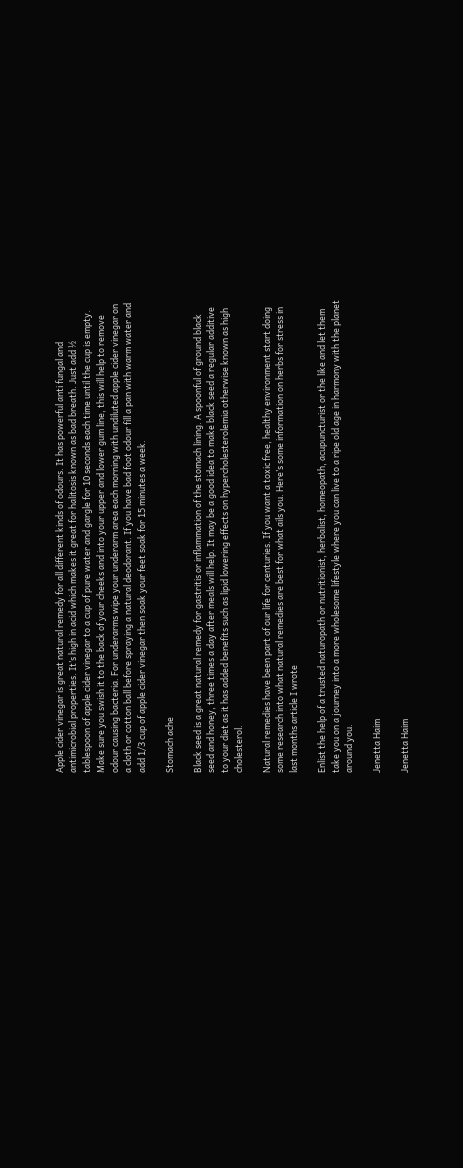Apple cider vinegar is great natural remedy for all different kinds of odours. It has powerful anti fungal and antimicrobial properties. It’s high in acid which makes it great for halitosis known as bad breath. Just add ½ tablespoon of apple cider vinegar to a cup of pure water and gargle for 10 seconds each time until the cup is empty. Make sure you swish it to the back of your cheeks and into your upper and lower gum line, this will help to remove odour causing bacteria. For underarms wipe your underarm area each morning with undiluted apple cider vinegar on a cloth or cotton ball before spraying a natural deodorant. If you have bad foot odour fill a pan with warm water and add 1/3 cup of apple cider vinegar then soak your feet soak for 15 minutes a week.

Stomach ache

Black seed is a great natural remedy for gastritis or inflammation of the stomach lining. A spoonful of ground black seed and honey, three times a day after meals will help. It may be a good idea to make black seed a regular additive to your diet as it has added benefits such as lipid lowering effects on hypercholesterolemia otherwise known as high cholesterol.

Natural remedies have been part of our life for centuries. If you want a toxic free, healthy environment start doing some research into what natural remedies are best for what ails you. Here’s some information on herbs for stress in last months article I wrote

Enlist the help of a trusted naturopath or nutritionist, herbalist, homeopath, acupuncturist or the like and let them take you on a journey into a more wholesome lifestyle where you can live to a ripe old age in harmony with the planet around you.

Jenetta Haim

Jenetta Haim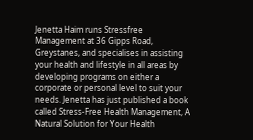Jenetta Haim runs Stressfree Management at 36 Gipps Road, Greystanes, and specialises in assisting your health and lifestyle in all areas by developing programs on either a corporate or personal level to suit your needs. Jenetta has just published a book called Stress-Free Health Management, A Natural Solution for Your Health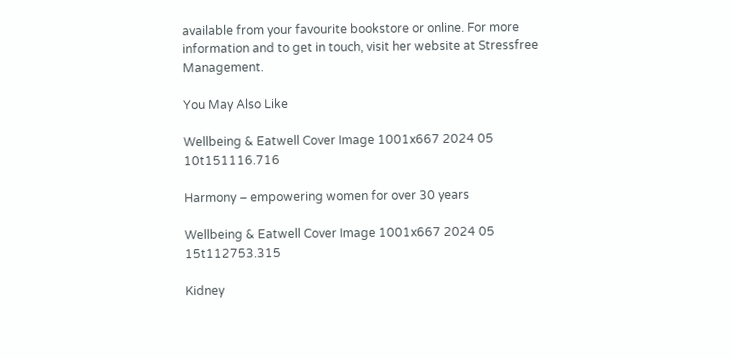available from your favourite bookstore or online. For more information and to get in touch, visit her website at Stressfree Management.

You May Also Like

Wellbeing & Eatwell Cover Image 1001x667 2024 05 10t151116.716

Harmony – empowering women for over 30 years

Wellbeing & Eatwell Cover Image 1001x667 2024 05 15t112753.315

Kidney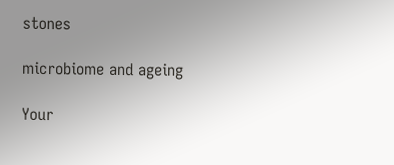stones

microbiome and ageing

Your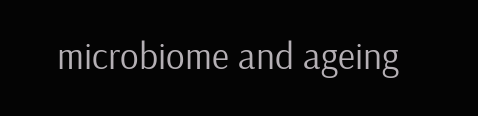microbiome and ageing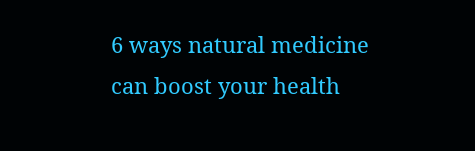6 ways natural medicine can boost your health